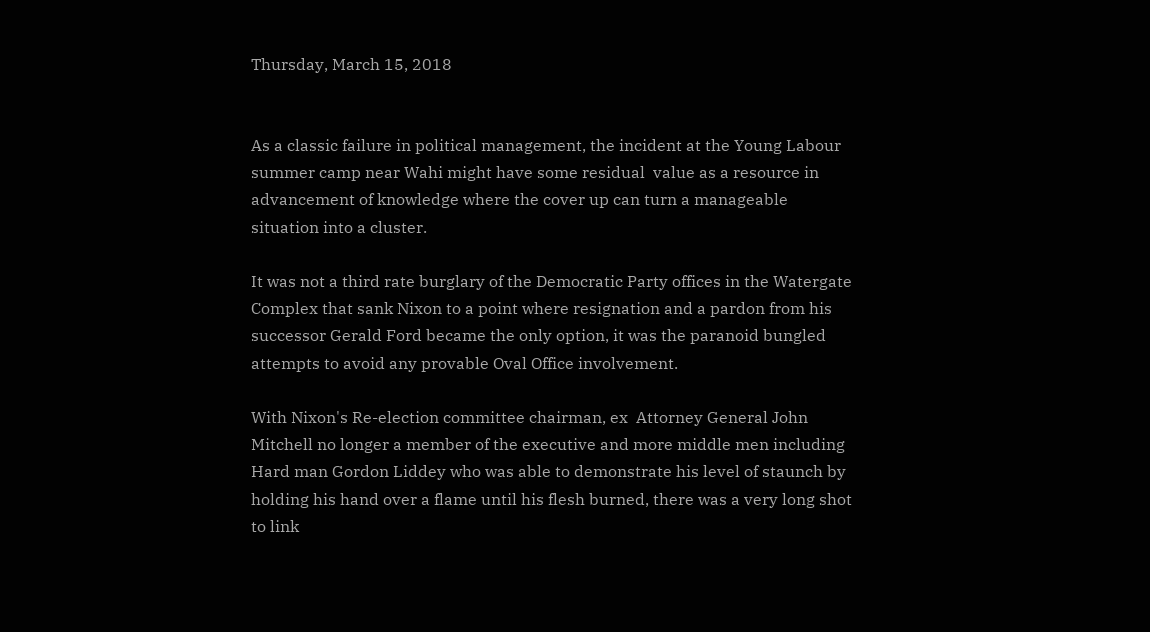Thursday, March 15, 2018


As a classic failure in political management, the incident at the Young Labour summer camp near Wahi might have some residual  value as a resource in advancement of knowledge where the cover up can turn a manageable situation into a cluster.

It was not a third rate burglary of the Democratic Party offices in the Watergate Complex that sank Nixon to a point where resignation and a pardon from his successor Gerald Ford became the only option, it was the paranoid bungled attempts to avoid any provable Oval Office involvement.

With Nixon's Re-election committee chairman, ex  Attorney General John Mitchell no longer a member of the executive and more middle men including Hard man Gordon Liddey who was able to demonstrate his level of staunch by holding his hand over a flame until his flesh burned, there was a very long shot to link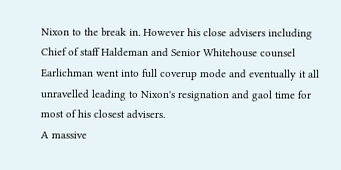Nixon to the break in. However his close advisers including Chief of staff Haldeman and Senior Whitehouse counsel Earlichman went into full coverup mode and eventually it all unravelled leading to Nixon's resignation and gaol time for most of his closest advisers.
A massive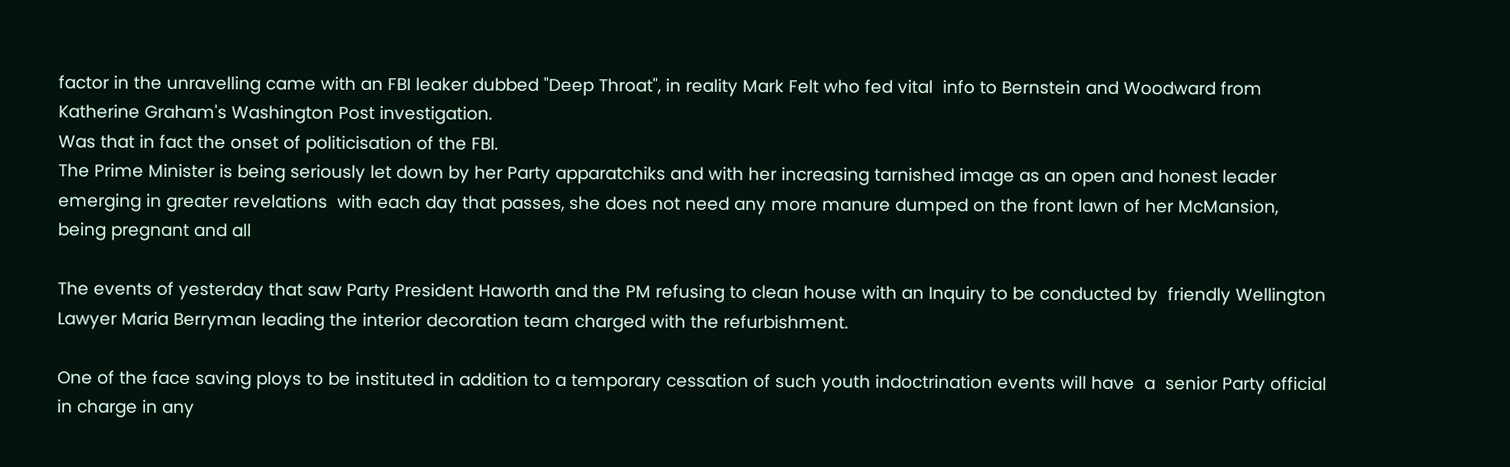factor in the unravelling came with an FBI leaker dubbed "Deep Throat", in reality Mark Felt who fed vital  info to Bernstein and Woodward from Katherine Graham's Washington Post investigation.
Was that in fact the onset of politicisation of the FBI.
The Prime Minister is being seriously let down by her Party apparatchiks and with her increasing tarnished image as an open and honest leader emerging in greater revelations  with each day that passes, she does not need any more manure dumped on the front lawn of her McMansion, being pregnant and all

The events of yesterday that saw Party President Haworth and the PM refusing to clean house with an Inquiry to be conducted by  friendly Wellington Lawyer Maria Berryman leading the interior decoration team charged with the refurbishment.

One of the face saving ploys to be instituted in addition to a temporary cessation of such youth indoctrination events will have  a  senior Party official in charge in any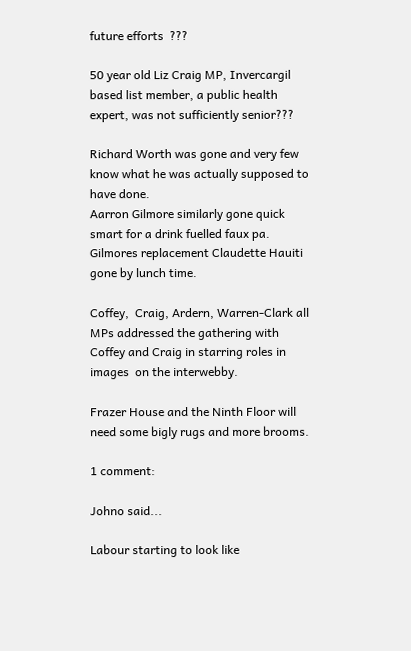future efforts  ???

50 year old Liz Craig MP, Invercargil based list member, a public health expert, was not sufficiently senior???

Richard Worth was gone and very few know what he was actually supposed to have done.
Aarron Gilmore similarly gone quick smart for a drink fuelled faux pa.
Gilmores replacement Claudette Hauiti gone by lunch time.

Coffey,  Craig, Ardern, Warren-Clark all MPs addressed the gathering with Coffey and Craig in starring roles in images  on the interwebby.

Frazer House and the Ninth Floor will need some bigly rugs and more brooms.

1 comment:

Johno said...

Labour starting to look like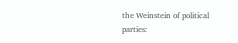the Weinstein of political parties: